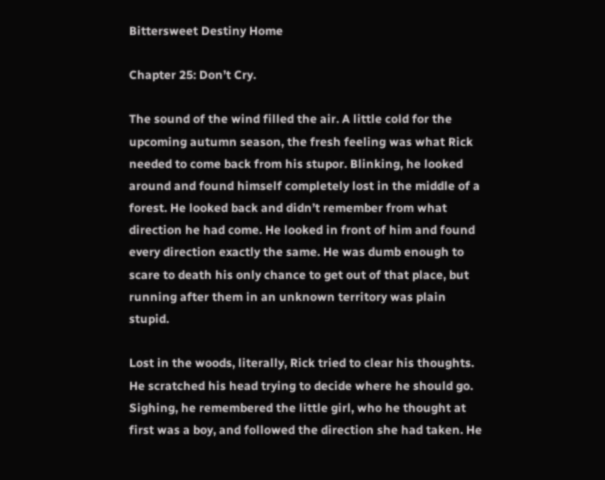Bittersweet Destiny Home

Chapter 25: Don’t Cry.

The sound of the wind filled the air. A little cold for the upcoming autumn season, the fresh feeling was what Rick needed to come back from his stupor. Blinking, he looked around and found himself completely lost in the middle of a forest. He looked back and didn’t remember from what direction he had come. He looked in front of him and found every direction exactly the same. He was dumb enough to scare to death his only chance to get out of that place, but running after them in an unknown territory was plain stupid.

Lost in the woods, literally, Rick tried to clear his thoughts. He scratched his head trying to decide where he should go. Sighing, he remembered the little girl, who he thought at first was a boy, and followed the direction she had taken. He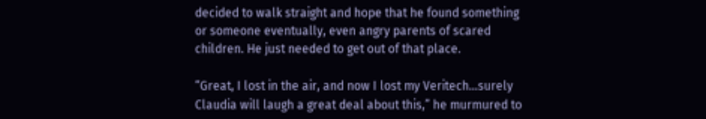decided to walk straight and hope that he found something or someone eventually, even angry parents of scared children. He just needed to get out of that place.

“Great, I lost in the air, and now I lost my Veritech…surely Claudia will laugh a great deal about this,” he murmured to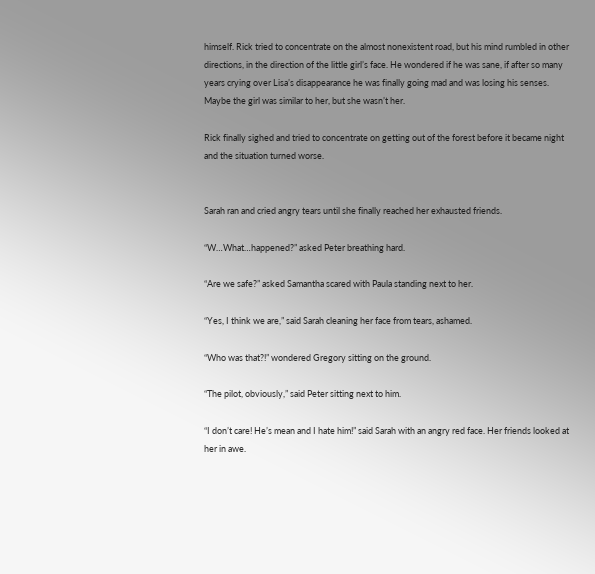himself. Rick tried to concentrate on the almost nonexistent road, but his mind rumbled in other directions, in the direction of the little girl’s face. He wondered if he was sane, if after so many years crying over Lisa’s disappearance he was finally going mad and was losing his senses. Maybe the girl was similar to her, but she wasn’t her.

Rick finally sighed and tried to concentrate on getting out of the forest before it became night and the situation turned worse.


Sarah ran and cried angry tears until she finally reached her exhausted friends.

“W…What…happened?” asked Peter breathing hard.

“Are we safe?” asked Samantha scared with Paula standing next to her.

“Yes, I think we are,” said Sarah cleaning her face from tears, ashamed.

“Who was that?!” wondered Gregory sitting on the ground.

“The pilot, obviously,” said Peter sitting next to him.

“I don’t care! He’s mean and I hate him!” said Sarah with an angry red face. Her friends looked at her in awe.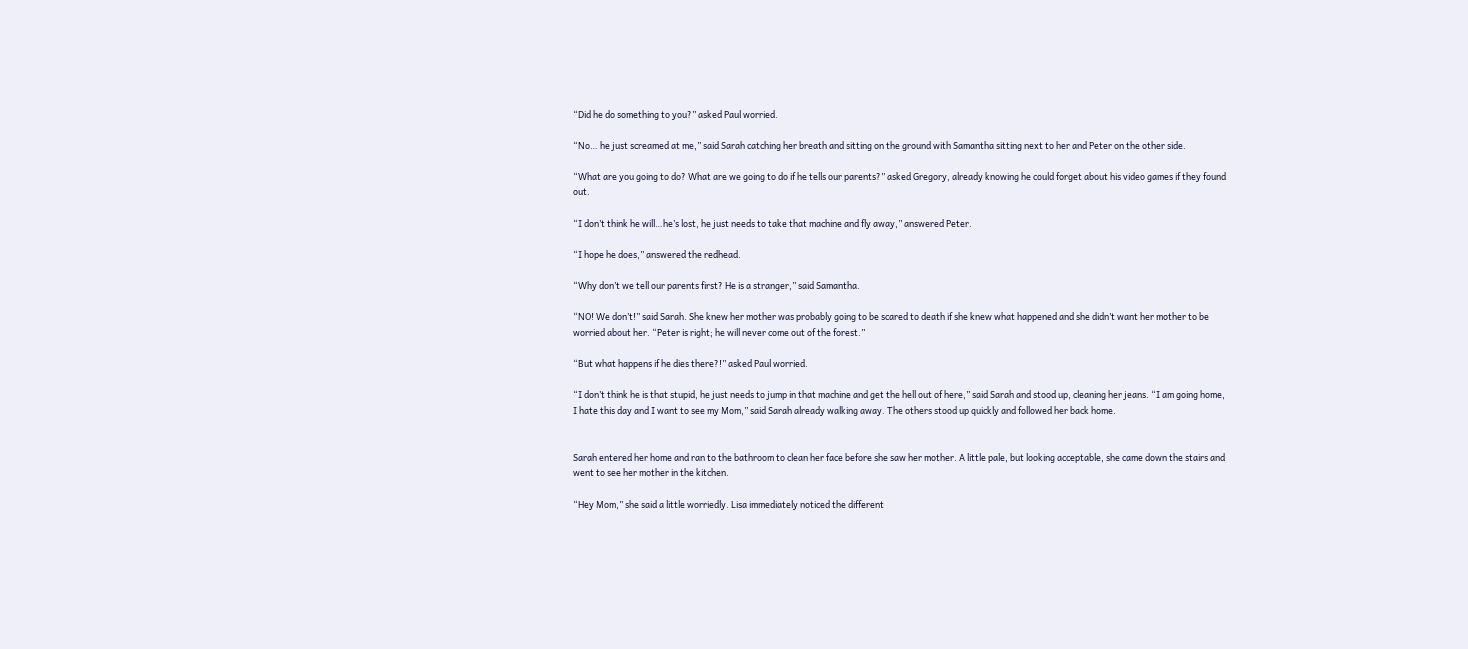“Did he do something to you?” asked Paul worried.

“No… he just screamed at me,” said Sarah catching her breath and sitting on the ground with Samantha sitting next to her and Peter on the other side.

“What are you going to do? What are we going to do if he tells our parents?” asked Gregory, already knowing he could forget about his video games if they found out.

“I don’t think he will…he’s lost, he just needs to take that machine and fly away,” answered Peter.

“I hope he does,” answered the redhead.

“Why don’t we tell our parents first? He is a stranger,” said Samantha.

“NO! We don’t!” said Sarah. She knew her mother was probably going to be scared to death if she knew what happened and she didn’t want her mother to be worried about her. “Peter is right; he will never come out of the forest.”

“But what happens if he dies there?!” asked Paul worried.

“I don’t think he is that stupid, he just needs to jump in that machine and get the hell out of here,” said Sarah and stood up, cleaning her jeans. “I am going home, I hate this day and I want to see my Mom,” said Sarah already walking away. The others stood up quickly and followed her back home.


Sarah entered her home and ran to the bathroom to clean her face before she saw her mother. A little pale, but looking acceptable, she came down the stairs and went to see her mother in the kitchen.

“Hey Mom,” she said a little worriedly. Lisa immediately noticed the different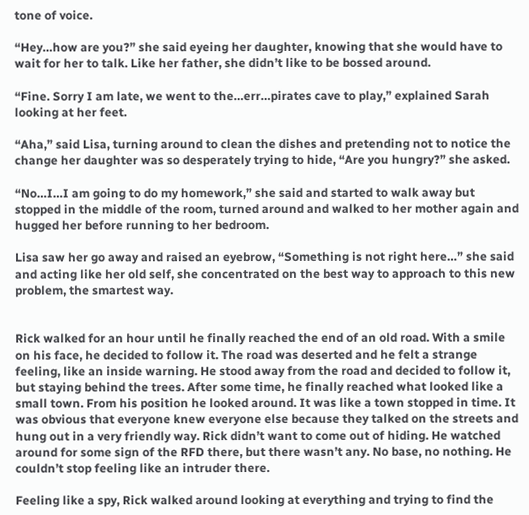tone of voice.

“Hey…how are you?” she said eyeing her daughter, knowing that she would have to wait for her to talk. Like her father, she didn’t like to be bossed around.

“Fine. Sorry I am late, we went to the…err…pirates cave to play,” explained Sarah looking at her feet.

“Aha,” said Lisa, turning around to clean the dishes and pretending not to notice the change her daughter was so desperately trying to hide, “Are you hungry?” she asked.

“No…I…I am going to do my homework,” she said and started to walk away but stopped in the middle of the room, turned around and walked to her mother again and hugged her before running to her bedroom.

Lisa saw her go away and raised an eyebrow, “Something is not right here…” she said and acting like her old self, she concentrated on the best way to approach to this new problem, the smartest way.


Rick walked for an hour until he finally reached the end of an old road. With a smile on his face, he decided to follow it. The road was deserted and he felt a strange feeling, like an inside warning. He stood away from the road and decided to follow it, but staying behind the trees. After some time, he finally reached what looked like a small town. From his position he looked around. It was like a town stopped in time. It was obvious that everyone knew everyone else because they talked on the streets and hung out in a very friendly way. Rick didn’t want to come out of hiding. He watched around for some sign of the RFD there, but there wasn’t any. No base, no nothing. He couldn’t stop feeling like an intruder there.

Feeling like a spy, Rick walked around looking at everything and trying to find the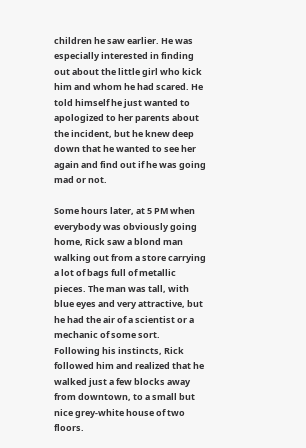children he saw earlier. He was especially interested in finding out about the little girl who kick him and whom he had scared. He told himself he just wanted to apologized to her parents about the incident, but he knew deep down that he wanted to see her again and find out if he was going mad or not.

Some hours later, at 5 PM when everybody was obviously going home, Rick saw a blond man walking out from a store carrying a lot of bags full of metallic pieces. The man was tall, with blue eyes and very attractive, but he had the air of a scientist or a mechanic of some sort. Following his instincts, Rick followed him and realized that he walked just a few blocks away from downtown, to a small but nice grey-white house of two floors.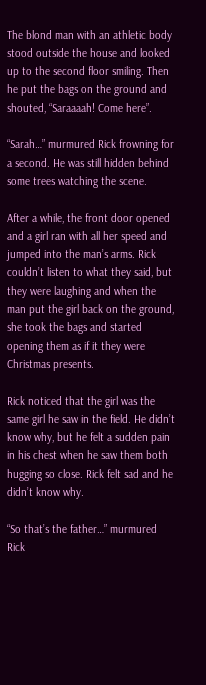The blond man with an athletic body stood outside the house and looked up to the second floor smiling. Then he put the bags on the ground and shouted, “Saraaaah! Come here”.

“Sarah…” murmured Rick frowning for a second. He was still hidden behind some trees watching the scene.

After a while, the front door opened and a girl ran with all her speed and jumped into the man’s arms. Rick couldn’t listen to what they said, but they were laughing and when the man put the girl back on the ground, she took the bags and started opening them as if it they were Christmas presents.

Rick noticed that the girl was the same girl he saw in the field. He didn’t know why, but he felt a sudden pain in his chest when he saw them both hugging so close. Rick felt sad and he didn’t know why.

“So that’s the father…” murmured Rick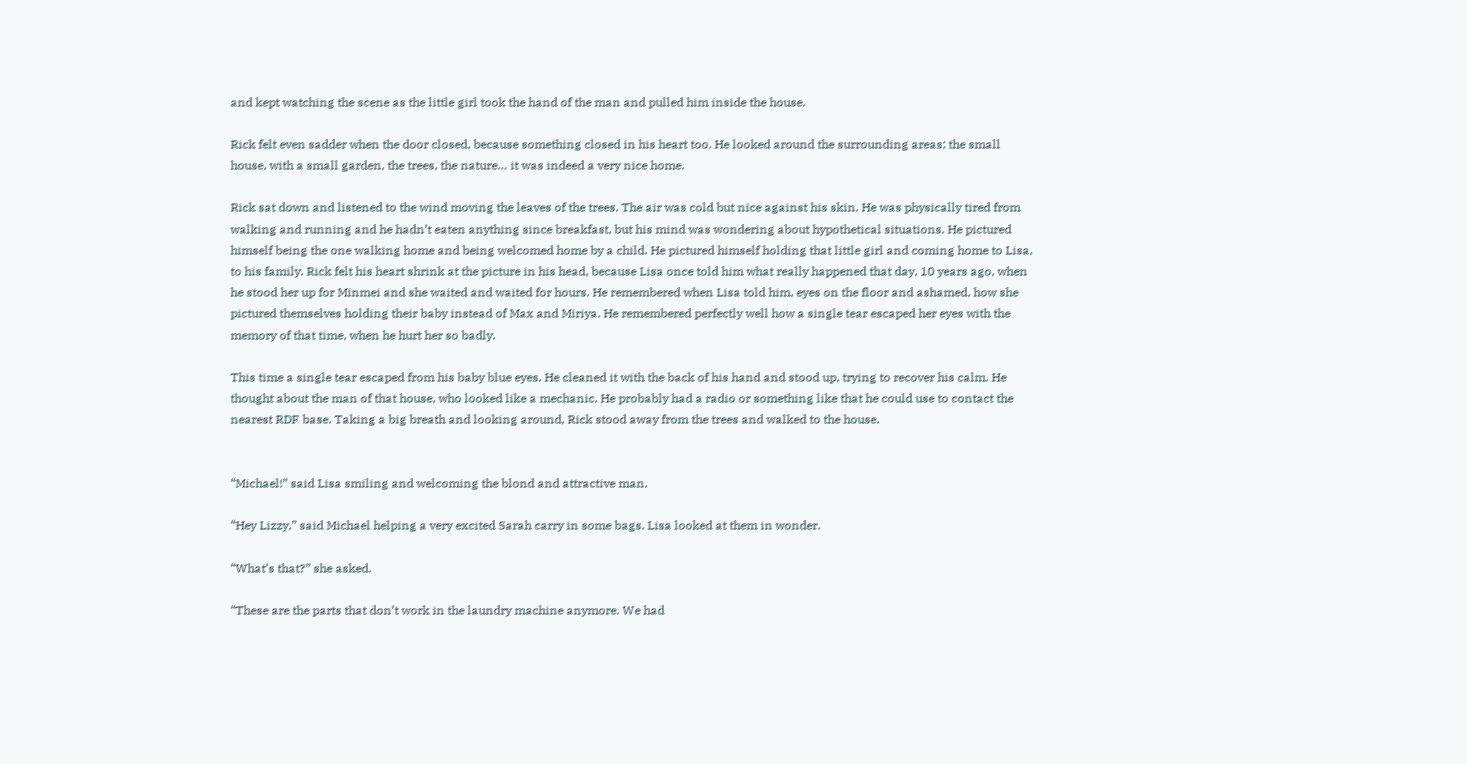and kept watching the scene as the little girl took the hand of the man and pulled him inside the house.

Rick felt even sadder when the door closed, because something closed in his heart too. He looked around the surrounding areas; the small house, with a small garden, the trees, the nature… it was indeed a very nice home.

Rick sat down and listened to the wind moving the leaves of the trees. The air was cold but nice against his skin. He was physically tired from walking and running and he hadn’t eaten anything since breakfast, but his mind was wondering about hypothetical situations. He pictured himself being the one walking home and being welcomed home by a child. He pictured himself holding that little girl and coming home to Lisa, to his family. Rick felt his heart shrink at the picture in his head, because Lisa once told him what really happened that day, 10 years ago, when he stood her up for Minmei and she waited and waited for hours. He remembered when Lisa told him, eyes on the floor and ashamed, how she pictured themselves holding their baby instead of Max and Miriya. He remembered perfectly well how a single tear escaped her eyes with the memory of that time, when he hurt her so badly.

This time a single tear escaped from his baby blue eyes. He cleaned it with the back of his hand and stood up, trying to recover his calm. He thought about the man of that house, who looked like a mechanic. He probably had a radio or something like that he could use to contact the nearest RDF base. Taking a big breath and looking around, Rick stood away from the trees and walked to the house.


“Michael!” said Lisa smiling and welcoming the blond and attractive man.

“Hey Lizzy,” said Michael helping a very excited Sarah carry in some bags. Lisa looked at them in wonder.

“What’s that?” she asked.

“These are the parts that don’t work in the laundry machine anymore. We had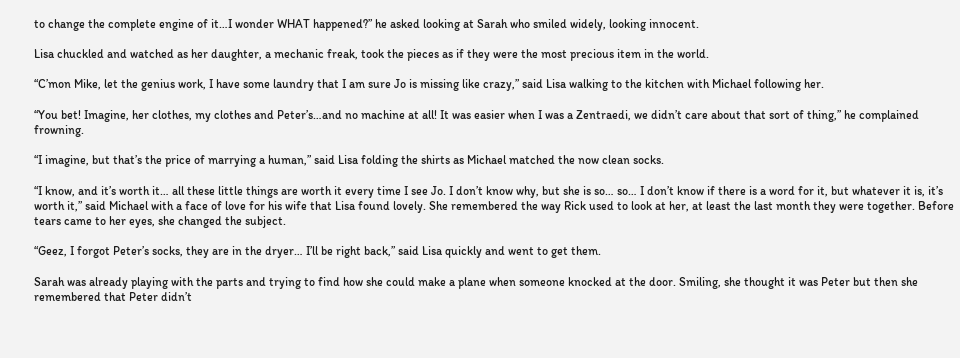to change the complete engine of it…I wonder WHAT happened?” he asked looking at Sarah who smiled widely, looking innocent.

Lisa chuckled and watched as her daughter, a mechanic freak, took the pieces as if they were the most precious item in the world.

“C’mon Mike, let the genius work, I have some laundry that I am sure Jo is missing like crazy,” said Lisa walking to the kitchen with Michael following her.

“You bet! Imagine, her clothes, my clothes and Peter’s…and no machine at all! It was easier when I was a Zentraedi, we didn’t care about that sort of thing,” he complained frowning.

“I imagine, but that’s the price of marrying a human,” said Lisa folding the shirts as Michael matched the now clean socks.

“I know, and it’s worth it… all these little things are worth it every time I see Jo. I don’t know why, but she is so… so… I don’t know if there is a word for it, but whatever it is, it’s worth it,” said Michael with a face of love for his wife that Lisa found lovely. She remembered the way Rick used to look at her, at least the last month they were together. Before tears came to her eyes, she changed the subject.

“Geez, I forgot Peter’s socks, they are in the dryer… I’ll be right back,” said Lisa quickly and went to get them.

Sarah was already playing with the parts and trying to find how she could make a plane when someone knocked at the door. Smiling, she thought it was Peter but then she remembered that Peter didn’t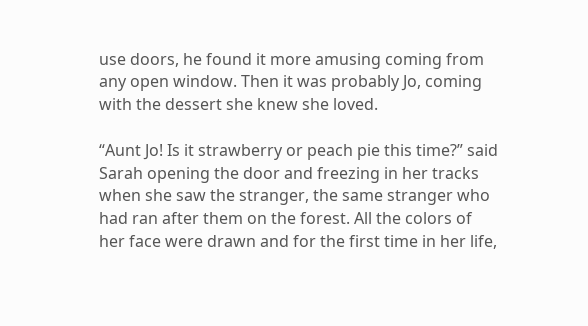use doors, he found it more amusing coming from any open window. Then it was probably Jo, coming with the dessert she knew she loved.

“Aunt Jo! Is it strawberry or peach pie this time?” said Sarah opening the door and freezing in her tracks when she saw the stranger, the same stranger who had ran after them on the forest. All the colors of her face were drawn and for the first time in her life,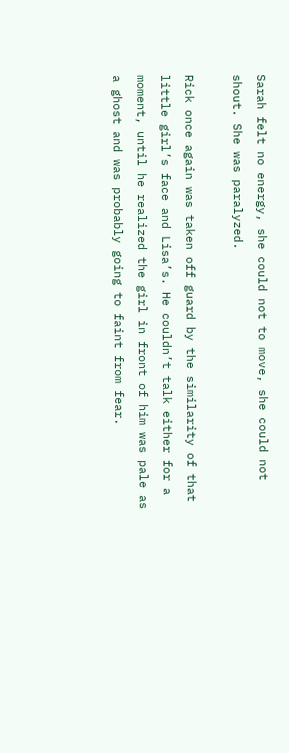Sarah felt no energy, she could not to move, she could not shout. She was paralyzed.

Rick once again was taken off guard by the similarity of that little girl’s face and Lisa’s. He couldn’t talk either for a moment, until he realized the girl in front of him was pale as a ghost and was probably going to faint from fear.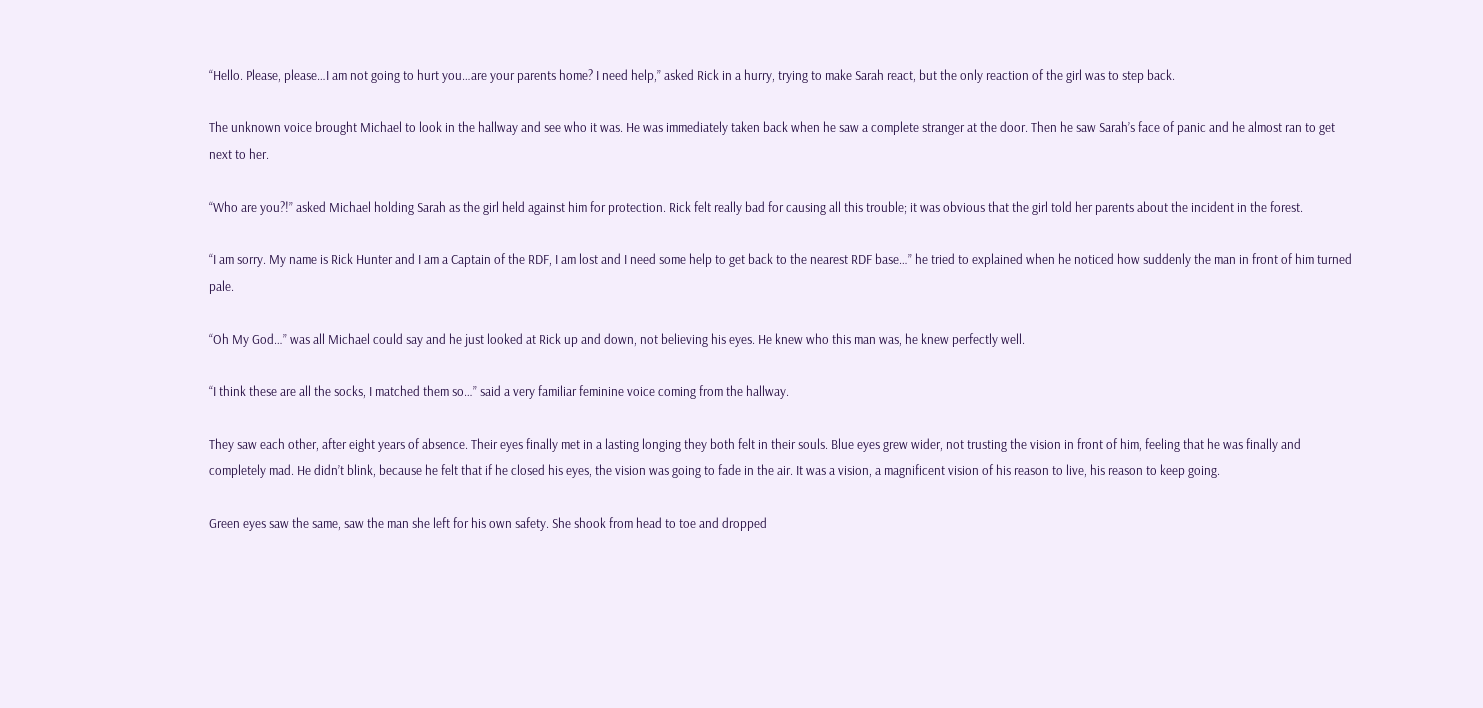“Hello. Please, please…I am not going to hurt you…are your parents home? I need help,” asked Rick in a hurry, trying to make Sarah react, but the only reaction of the girl was to step back.

The unknown voice brought Michael to look in the hallway and see who it was. He was immediately taken back when he saw a complete stranger at the door. Then he saw Sarah’s face of panic and he almost ran to get next to her.

“Who are you?!” asked Michael holding Sarah as the girl held against him for protection. Rick felt really bad for causing all this trouble; it was obvious that the girl told her parents about the incident in the forest.

“I am sorry. My name is Rick Hunter and I am a Captain of the RDF, I am lost and I need some help to get back to the nearest RDF base…” he tried to explained when he noticed how suddenly the man in front of him turned pale.

“Oh My God…” was all Michael could say and he just looked at Rick up and down, not believing his eyes. He knew who this man was, he knew perfectly well.

“I think these are all the socks, I matched them so…” said a very familiar feminine voice coming from the hallway.

They saw each other, after eight years of absence. Their eyes finally met in a lasting longing they both felt in their souls. Blue eyes grew wider, not trusting the vision in front of him, feeling that he was finally and completely mad. He didn’t blink, because he felt that if he closed his eyes, the vision was going to fade in the air. It was a vision, a magnificent vision of his reason to live, his reason to keep going.

Green eyes saw the same, saw the man she left for his own safety. She shook from head to toe and dropped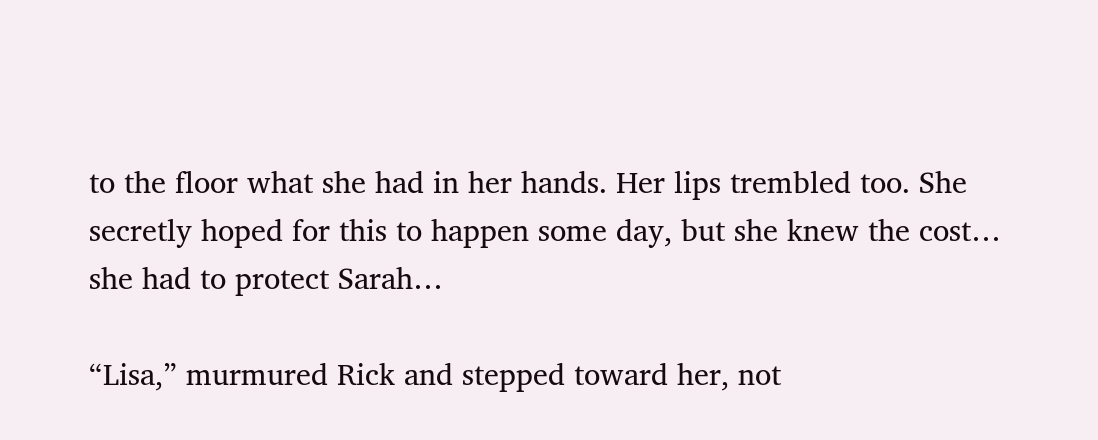to the floor what she had in her hands. Her lips trembled too. She secretly hoped for this to happen some day, but she knew the cost… she had to protect Sarah…

“Lisa,” murmured Rick and stepped toward her, not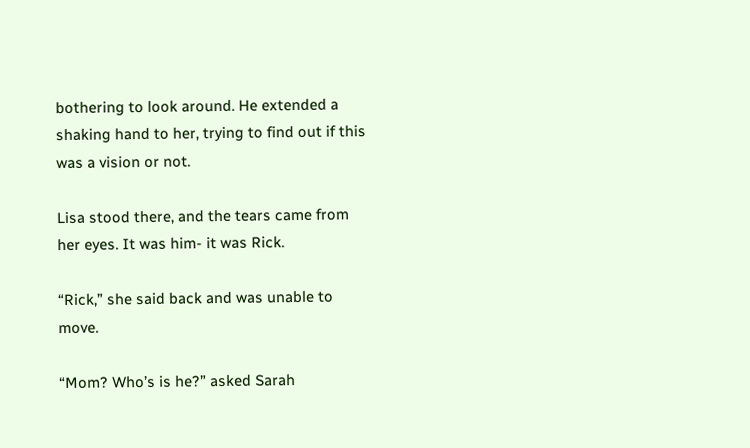bothering to look around. He extended a shaking hand to her, trying to find out if this was a vision or not.

Lisa stood there, and the tears came from her eyes. It was him- it was Rick.

“Rick,” she said back and was unable to move.

“Mom? Who’s is he?” asked Sarah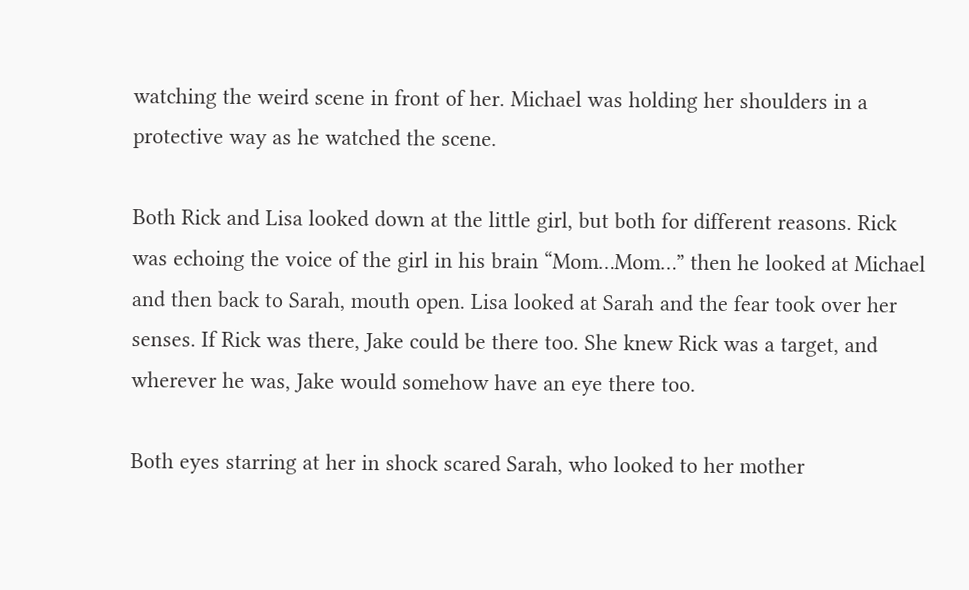watching the weird scene in front of her. Michael was holding her shoulders in a protective way as he watched the scene.

Both Rick and Lisa looked down at the little girl, but both for different reasons. Rick was echoing the voice of the girl in his brain “Mom…Mom…” then he looked at Michael and then back to Sarah, mouth open. Lisa looked at Sarah and the fear took over her senses. If Rick was there, Jake could be there too. She knew Rick was a target, and wherever he was, Jake would somehow have an eye there too.

Both eyes starring at her in shock scared Sarah, who looked to her mother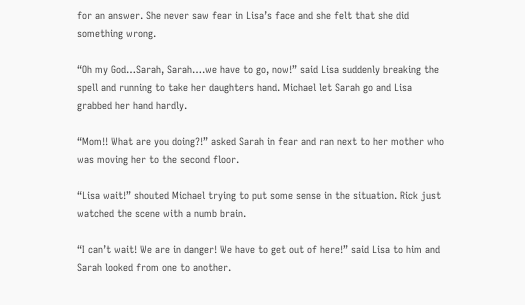for an answer. She never saw fear in Lisa’s face and she felt that she did something wrong.

“Oh my God…Sarah, Sarah….we have to go, now!” said Lisa suddenly breaking the spell and running to take her daughters hand. Michael let Sarah go and Lisa grabbed her hand hardly.

“Mom!! What are you doing?!” asked Sarah in fear and ran next to her mother who was moving her to the second floor.

“Lisa wait!” shouted Michael trying to put some sense in the situation. Rick just watched the scene with a numb brain.

“I can’t wait! We are in danger! We have to get out of here!” said Lisa to him and Sarah looked from one to another.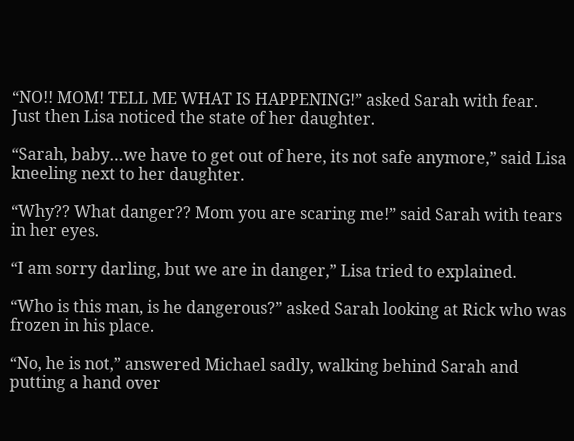“NO!! MOM! TELL ME WHAT IS HAPPENING!” asked Sarah with fear. Just then Lisa noticed the state of her daughter.

“Sarah, baby…we have to get out of here, its not safe anymore,” said Lisa kneeling next to her daughter.

“Why?? What danger?? Mom you are scaring me!” said Sarah with tears in her eyes.

“I am sorry darling, but we are in danger,” Lisa tried to explained.

“Who is this man, is he dangerous?” asked Sarah looking at Rick who was frozen in his place.

“No, he is not,” answered Michael sadly, walking behind Sarah and putting a hand over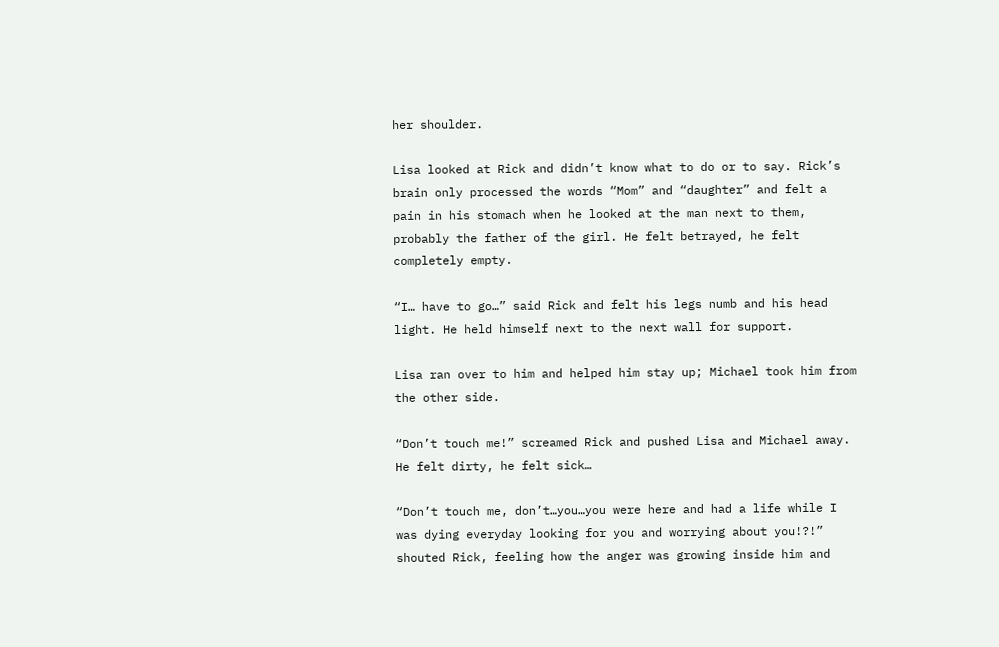her shoulder.

Lisa looked at Rick and didn’t know what to do or to say. Rick’s brain only processed the words “Mom” and “daughter” and felt a pain in his stomach when he looked at the man next to them, probably the father of the girl. He felt betrayed, he felt completely empty.

“I… have to go…” said Rick and felt his legs numb and his head light. He held himself next to the next wall for support.

Lisa ran over to him and helped him stay up; Michael took him from the other side.

“Don’t touch me!” screamed Rick and pushed Lisa and Michael away. He felt dirty, he felt sick…

“Don’t touch me, don’t…you…you were here and had a life while I was dying everyday looking for you and worrying about you!?!” shouted Rick, feeling how the anger was growing inside him and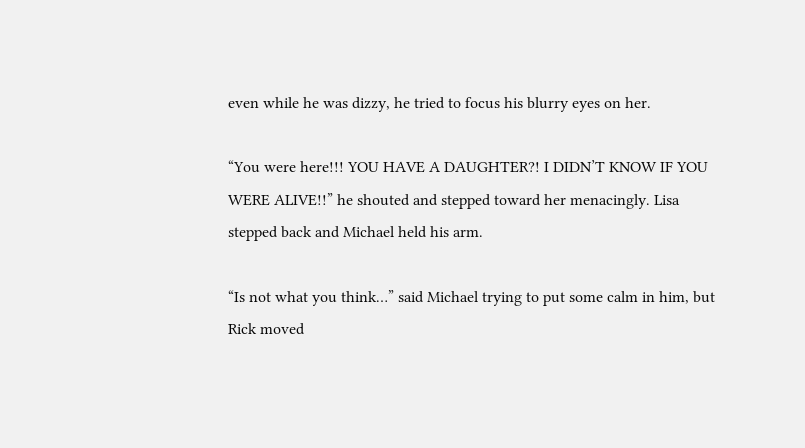even while he was dizzy, he tried to focus his blurry eyes on her.

“You were here!!! YOU HAVE A DAUGHTER?! I DIDN’T KNOW IF YOU WERE ALIVE!!” he shouted and stepped toward her menacingly. Lisa stepped back and Michael held his arm.

“Is not what you think…” said Michael trying to put some calm in him, but Rick moved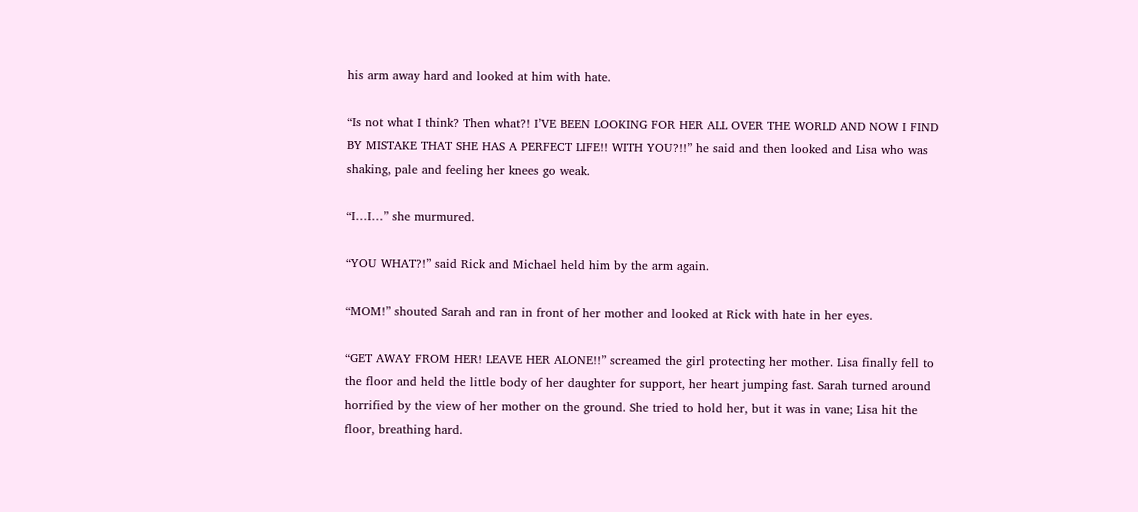his arm away hard and looked at him with hate.

“Is not what I think? Then what?! I’VE BEEN LOOKING FOR HER ALL OVER THE WORLD AND NOW I FIND BY MISTAKE THAT SHE HAS A PERFECT LIFE!! WITH YOU?!!” he said and then looked and Lisa who was shaking, pale and feeling her knees go weak.

“I…I…” she murmured.

“YOU WHAT?!” said Rick and Michael held him by the arm again.

“MOM!” shouted Sarah and ran in front of her mother and looked at Rick with hate in her eyes.

“GET AWAY FROM HER! LEAVE HER ALONE!!” screamed the girl protecting her mother. Lisa finally fell to the floor and held the little body of her daughter for support, her heart jumping fast. Sarah turned around horrified by the view of her mother on the ground. She tried to hold her, but it was in vane; Lisa hit the floor, breathing hard.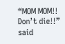“MOM MOM!! Don’t die!!” said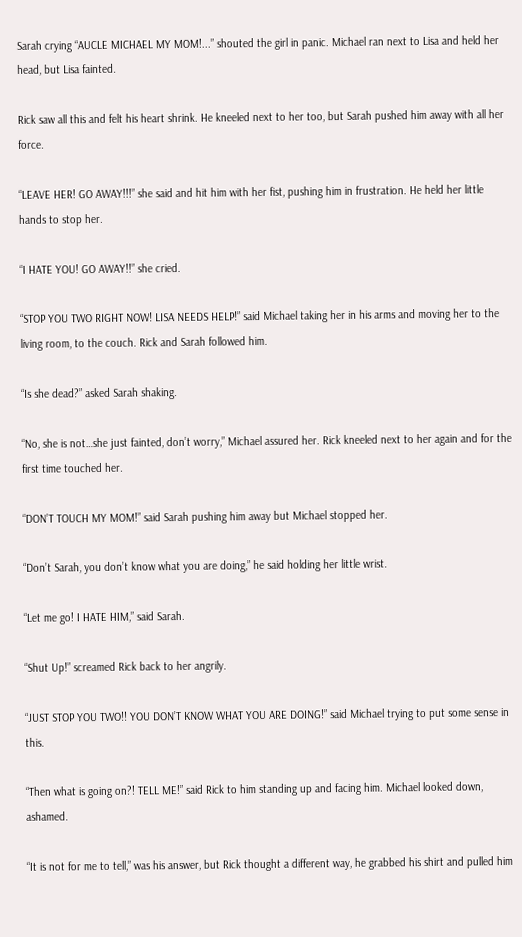Sarah crying “AUCLE MICHAEL MY MOM!...” shouted the girl in panic. Michael ran next to Lisa and held her head, but Lisa fainted.

Rick saw all this and felt his heart shrink. He kneeled next to her too, but Sarah pushed him away with all her force.

“LEAVE HER! GO AWAY!!!” she said and hit him with her fist, pushing him in frustration. He held her little hands to stop her.

“I HATE YOU! GO AWAY!!” she cried.

“STOP YOU TWO RIGHT NOW! LISA NEEDS HELP!” said Michael taking her in his arms and moving her to the living room, to the couch. Rick and Sarah followed him.

“Is she dead?” asked Sarah shaking.

“No, she is not…she just fainted, don’t worry,” Michael assured her. Rick kneeled next to her again and for the first time touched her.

“DON’T TOUCH MY MOM!” said Sarah pushing him away but Michael stopped her.

“Don’t Sarah, you don’t know what you are doing,” he said holding her little wrist.

“Let me go! I HATE HIM,” said Sarah.

“Shut Up!” screamed Rick back to her angrily.

“JUST STOP YOU TWO!! YOU DON’T KNOW WHAT YOU ARE DOING!” said Michael trying to put some sense in this.

“Then what is going on?! TELL ME!” said Rick to him standing up and facing him. Michael looked down, ashamed.

“It is not for me to tell,” was his answer, but Rick thought a different way, he grabbed his shirt and pulled him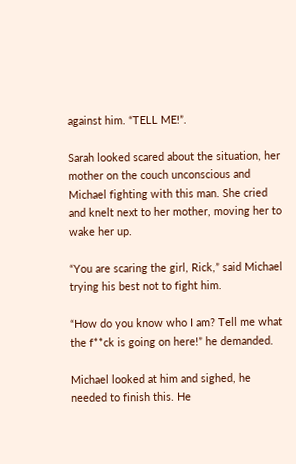against him. “TELL ME!”.

Sarah looked scared about the situation, her mother on the couch unconscious and Michael fighting with this man. She cried and knelt next to her mother, moving her to wake her up.

“You are scaring the girl, Rick,” said Michael trying his best not to fight him.

“How do you know who I am? Tell me what the f**ck is going on here!” he demanded.

Michael looked at him and sighed, he needed to finish this. He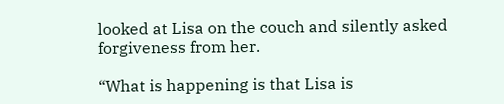looked at Lisa on the couch and silently asked forgiveness from her.

“What is happening is that Lisa is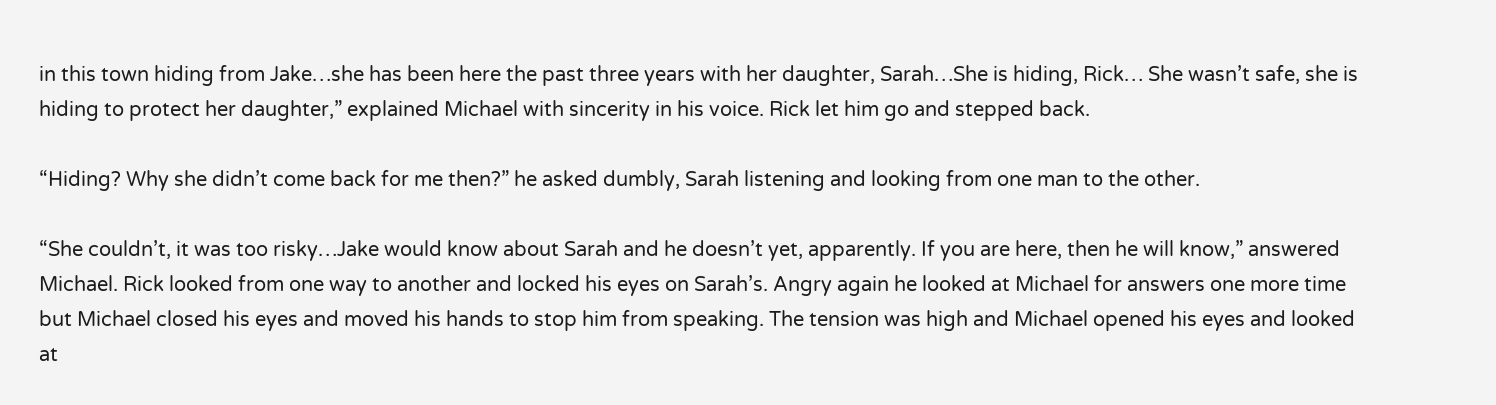in this town hiding from Jake…she has been here the past three years with her daughter, Sarah…She is hiding, Rick… She wasn’t safe, she is hiding to protect her daughter,” explained Michael with sincerity in his voice. Rick let him go and stepped back.

“Hiding? Why she didn’t come back for me then?” he asked dumbly, Sarah listening and looking from one man to the other.

“She couldn’t, it was too risky…Jake would know about Sarah and he doesn’t yet, apparently. If you are here, then he will know,” answered Michael. Rick looked from one way to another and locked his eyes on Sarah’s. Angry again he looked at Michael for answers one more time but Michael closed his eyes and moved his hands to stop him from speaking. The tension was high and Michael opened his eyes and looked at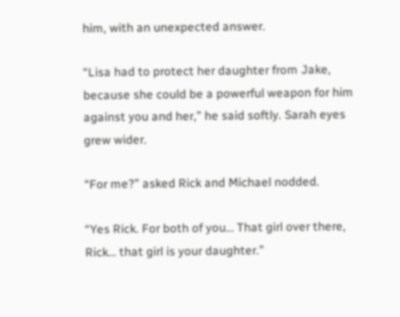him, with an unexpected answer.

“Lisa had to protect her daughter from Jake, because she could be a powerful weapon for him against you and her,” he said softly. Sarah eyes grew wider.

“For me?” asked Rick and Michael nodded.

“Yes Rick. For both of you… That girl over there, Rick… that girl is your daughter.”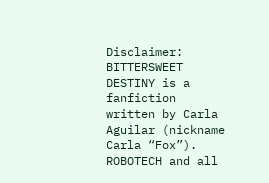Disclaimer: BITTERSWEET DESTINY is a fanfiction written by Carla Aguilar (nickname Carla “Fox”). ROBOTECH and all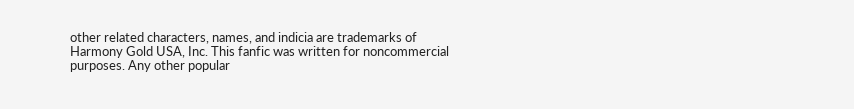other related characters, names, and indicia are trademarks of Harmony Gold USA, Inc. This fanfic was written for noncommercial purposes. Any other popular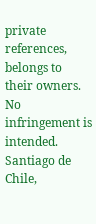private references, belongs to their owners. No infringement is intended. Santiago de Chile,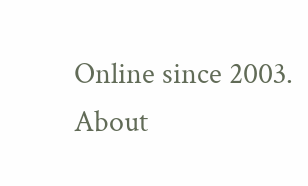Online since 2003.
About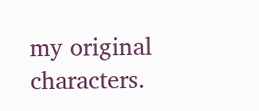my original characters.